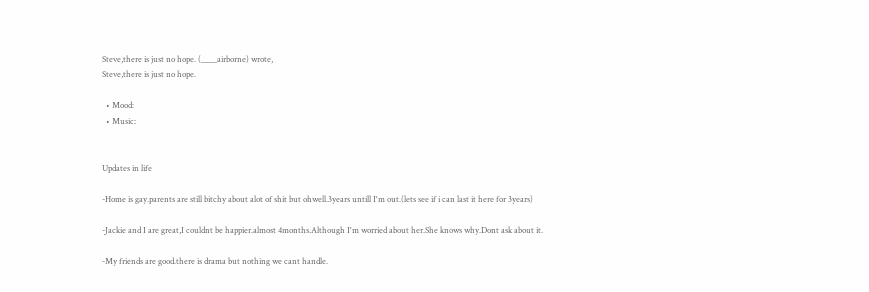Steve,there is just no hope. (____airborne) wrote,
Steve,there is just no hope.

  • Mood:
  • Music:


Updates in life

-Home is gay.parents are still bitchy about alot of shit but ohwell.3years untill I'm out.(lets see if i can last it here for 3years)

-Jackie and I are great,I couldnt be happier.almost 4months.Although I'm worried about her.She knows why.Dont ask about it.

-My friends are good.there is drama but nothing we cant handle.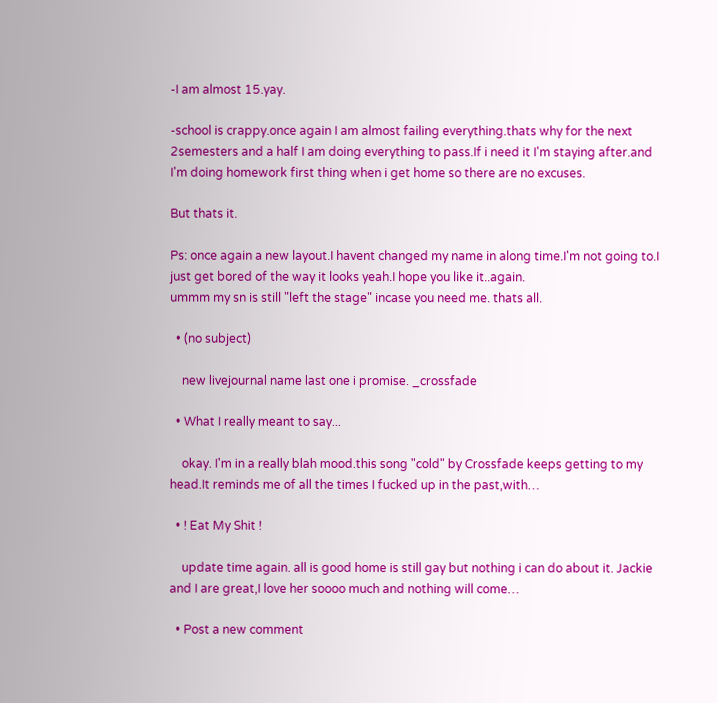-I am almost 15.yay.

-school is crappy.once again I am almost failing everything.thats why for the next 2semesters and a half I am doing everything to pass.If i need it I'm staying after.and I'm doing homework first thing when i get home so there are no excuses.

But thats it.

Ps: once again a new layout.I havent changed my name in along time.I'm not going to.I just get bored of the way it looks yeah.I hope you like it..again.
ummm my sn is still "left the stage" incase you need me. thats all.

  • (no subject)

    new livejournal name last one i promise. _crossfade

  • What I really meant to say...

    okay. I'm in a really blah mood.this song "cold" by Crossfade keeps getting to my head.It reminds me of all the times I fucked up in the past,with…

  • ! Eat My Shit !

    update time again. all is good home is still gay but nothing i can do about it. Jackie and I are great,I love her soooo much and nothing will come…

  • Post a new comment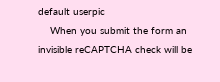default userpic
    When you submit the form an invisible reCAPTCHA check will be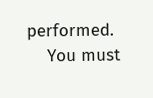performed.
    You must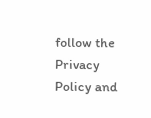follow the Privacy Policy and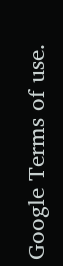Google Terms of use.